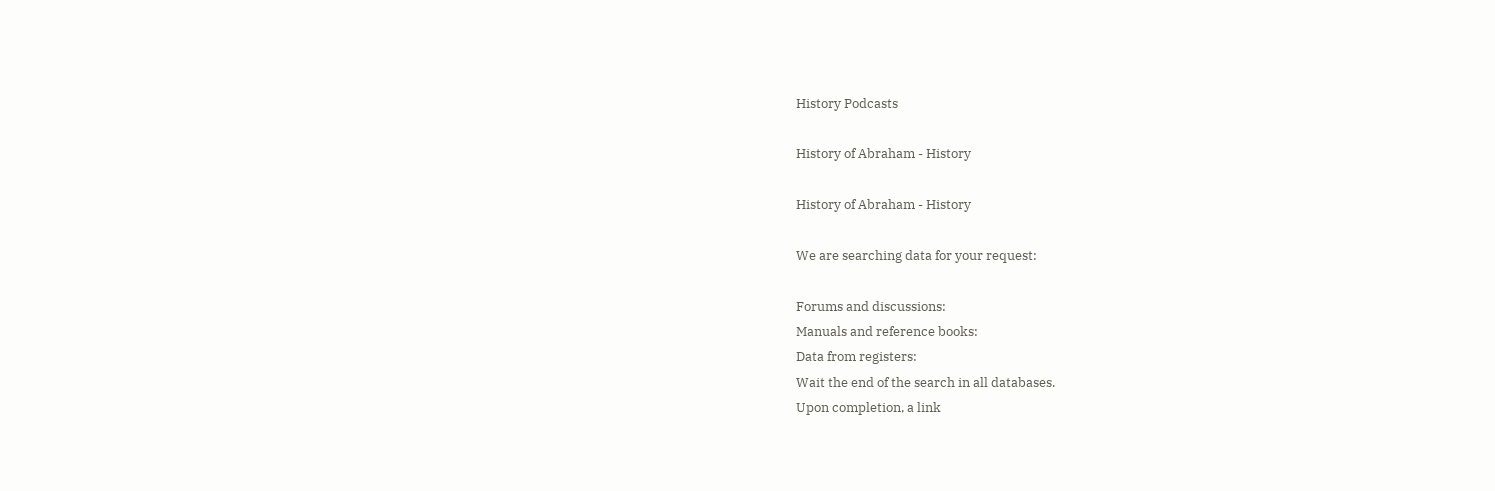History Podcasts

History of Abraham - History

History of Abraham - History

We are searching data for your request:

Forums and discussions:
Manuals and reference books:
Data from registers:
Wait the end of the search in all databases.
Upon completion, a link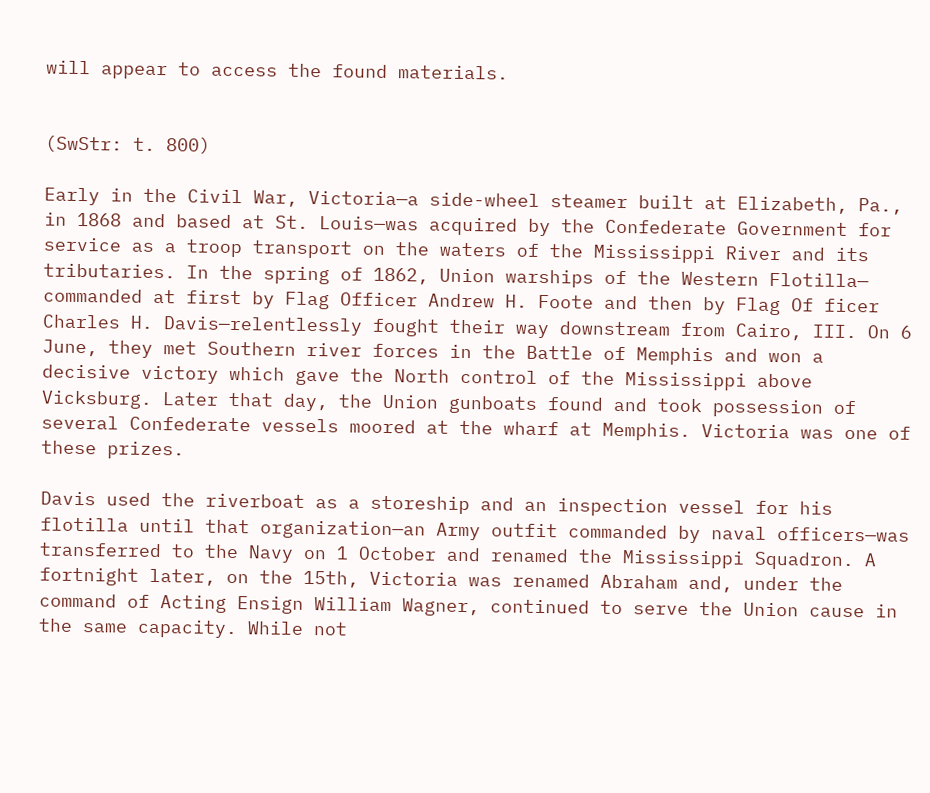will appear to access the found materials.


(SwStr: t. 800)

Early in the Civil War, Victoria—a side-wheel steamer built at Elizabeth, Pa., in 1868 and based at St. Louis—was acquired by the Confederate Government for service as a troop transport on the waters of the Mississippi River and its tributaries. In the spring of 1862, Union warships of the Western Flotilla— commanded at first by Flag Officer Andrew H. Foote and then by Flag Of ficer Charles H. Davis—relentlessly fought their way downstream from Cairo, III. On 6 June, they met Southern river forces in the Battle of Memphis and won a decisive victory which gave the North control of the Mississippi above Vicksburg. Later that day, the Union gunboats found and took possession of several Confederate vessels moored at the wharf at Memphis. Victoria was one of these prizes.

Davis used the riverboat as a storeship and an inspection vessel for his flotilla until that organization—an Army outfit commanded by naval officers—was transferred to the Navy on 1 October and renamed the Mississippi Squadron. A fortnight later, on the 15th, Victoria was renamed Abraham and, under the command of Acting Ensign William Wagner, continued to serve the Union cause in the same capacity. While not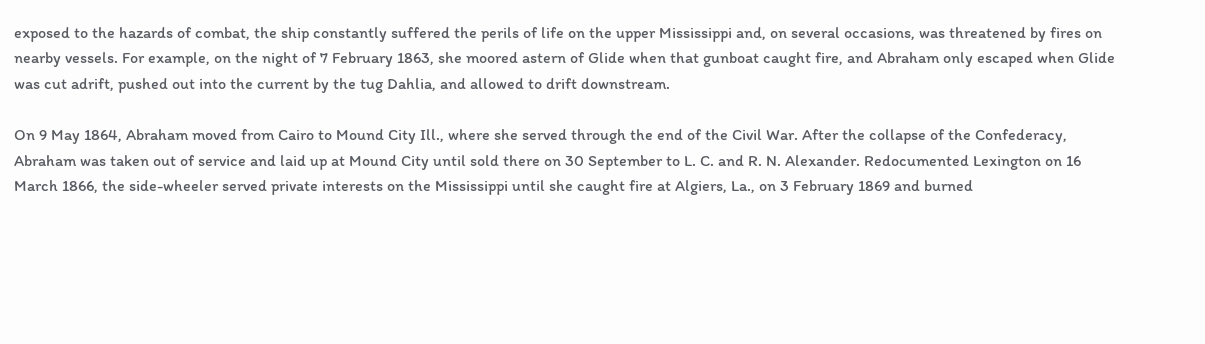exposed to the hazards of combat, the ship constantly suffered the perils of life on the upper Mississippi and, on several occasions, was threatened by fires on nearby vessels. For example, on the night of 7 February 1863, she moored astern of Glide when that gunboat caught fire, and Abraham only escaped when Glide was cut adrift, pushed out into the current by the tug Dahlia, and allowed to drift downstream.

On 9 May 1864, Abraham moved from Cairo to Mound City Ill., where she served through the end of the Civil War. After the collapse of the Confederacy, Abraham was taken out of service and laid up at Mound City until sold there on 30 September to L. C. and R. N. Alexander. Redocumented Lexington on 16 March 1866, the side-wheeler served private interests on the Mississippi until she caught fire at Algiers, La., on 3 February 1869 and burned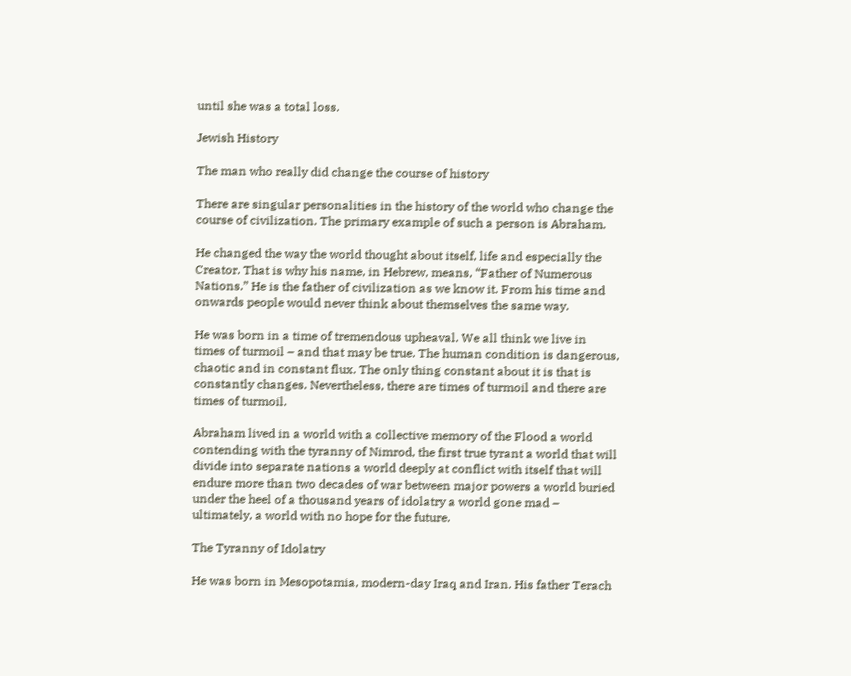until she was a total loss.

Jewish History

The man who really did change the course of history

There are singular personalities in the history of the world who change the course of civilization. The primary example of such a person is Abraham.

He changed the way the world thought about itself, life and especially the Creator. That is why his name, in Hebrew, means, “Father of Numerous Nations.” He is the father of civilization as we know it. From his time and onwards people would never think about themselves the same way.

He was born in a time of tremendous upheaval. We all think we live in times of turmoil – and that may be true. The human condition is dangerous, chaotic and in constant flux. The only thing constant about it is that is constantly changes. Nevertheless, there are times of turmoil and there are times of turmoil.

Abraham lived in a world with a collective memory of the Flood a world contending with the tyranny of Nimrod, the first true tyrant a world that will divide into separate nations a world deeply at conflict with itself that will endure more than two decades of war between major powers a world buried under the heel of a thousand years of idolatry a world gone mad – ultimately, a world with no hope for the future.

The Tyranny of Idolatry

He was born in Mesopotamia, modern-day Iraq and Iran. His father Terach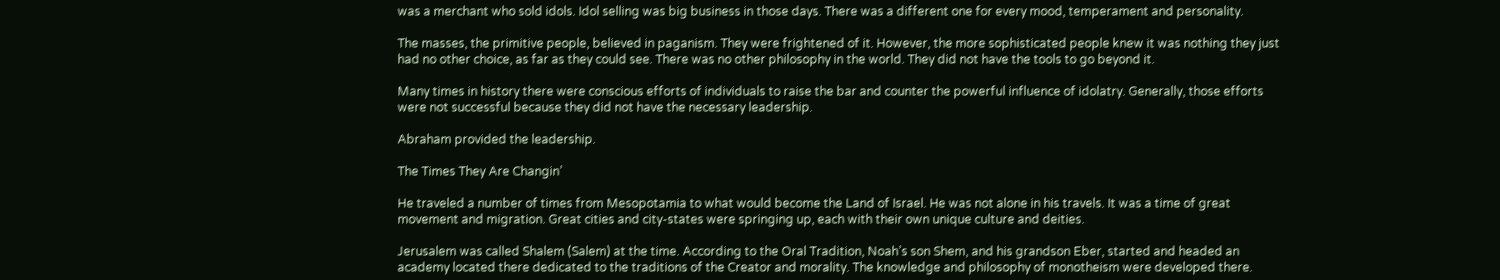was a merchant who sold idols. Idol selling was big business in those days. There was a different one for every mood, temperament and personality.

The masses, the primitive people, believed in paganism. They were frightened of it. However, the more sophisticated people knew it was nothing they just had no other choice, as far as they could see. There was no other philosophy in the world. They did not have the tools to go beyond it.

Many times in history there were conscious efforts of individuals to raise the bar and counter the powerful influence of idolatry. Generally, those efforts were not successful because they did not have the necessary leadership.

Abraham provided the leadership.

The Times They Are Changin’

He traveled a number of times from Mesopotamia to what would become the Land of Israel. He was not alone in his travels. It was a time of great movement and migration. Great cities and city-states were springing up, each with their own unique culture and deities.

Jerusalem was called Shalem (Salem) at the time. According to the Oral Tradition, Noah’s son Shem, and his grandson Eber, started and headed an academy located there dedicated to the traditions of the Creator and morality. The knowledge and philosophy of monotheism were developed there.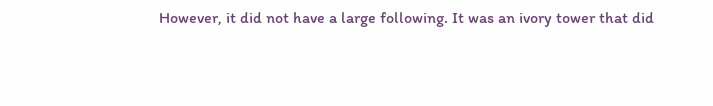However, it did not have a large following. It was an ivory tower that did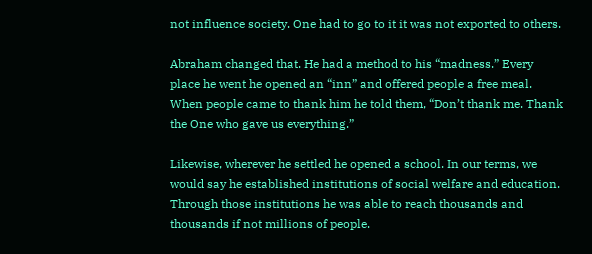not influence society. One had to go to it it was not exported to others.

Abraham changed that. He had a method to his “madness.” Every place he went he opened an “inn” and offered people a free meal. When people came to thank him he told them, “Don’t thank me. Thank the One who gave us everything.”

Likewise, wherever he settled he opened a school. In our terms, we would say he established institutions of social welfare and education. Through those institutions he was able to reach thousands and thousands if not millions of people.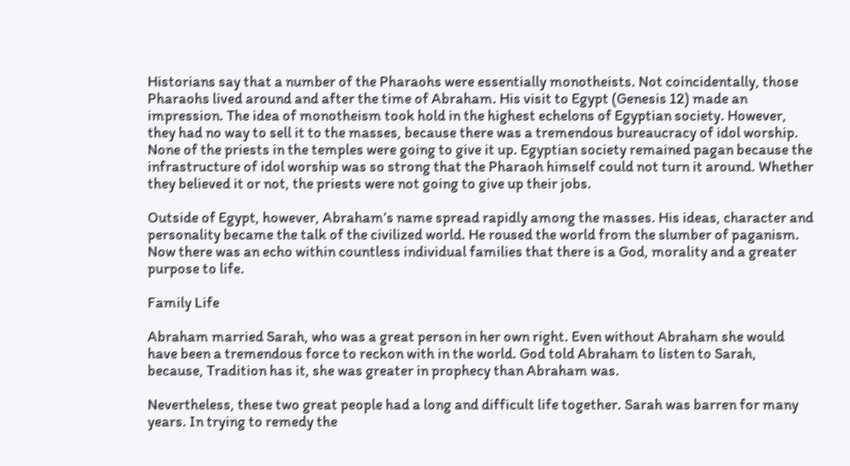Historians say that a number of the Pharaohs were essentially monotheists. Not coincidentally, those Pharaohs lived around and after the time of Abraham. His visit to Egypt (Genesis 12) made an impression. The idea of monotheism took hold in the highest echelons of Egyptian society. However, they had no way to sell it to the masses, because there was a tremendous bureaucracy of idol worship. None of the priests in the temples were going to give it up. Egyptian society remained pagan because the infrastructure of idol worship was so strong that the Pharaoh himself could not turn it around. Whether they believed it or not, the priests were not going to give up their jobs.

Outside of Egypt, however, Abraham’s name spread rapidly among the masses. His ideas, character and personality became the talk of the civilized world. He roused the world from the slumber of paganism. Now there was an echo within countless individual families that there is a God, morality and a greater purpose to life.

Family Life

Abraham married Sarah, who was a great person in her own right. Even without Abraham she would have been a tremendous force to reckon with in the world. God told Abraham to listen to Sarah, because, Tradition has it, she was greater in prophecy than Abraham was.

Nevertheless, these two great people had a long and difficult life together. Sarah was barren for many years. In trying to remedy the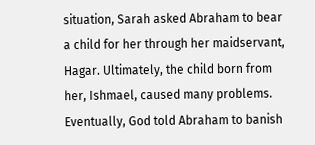situation, Sarah asked Abraham to bear a child for her through her maidservant, Hagar. Ultimately, the child born from her, Ishmael, caused many problems. Eventually, God told Abraham to banish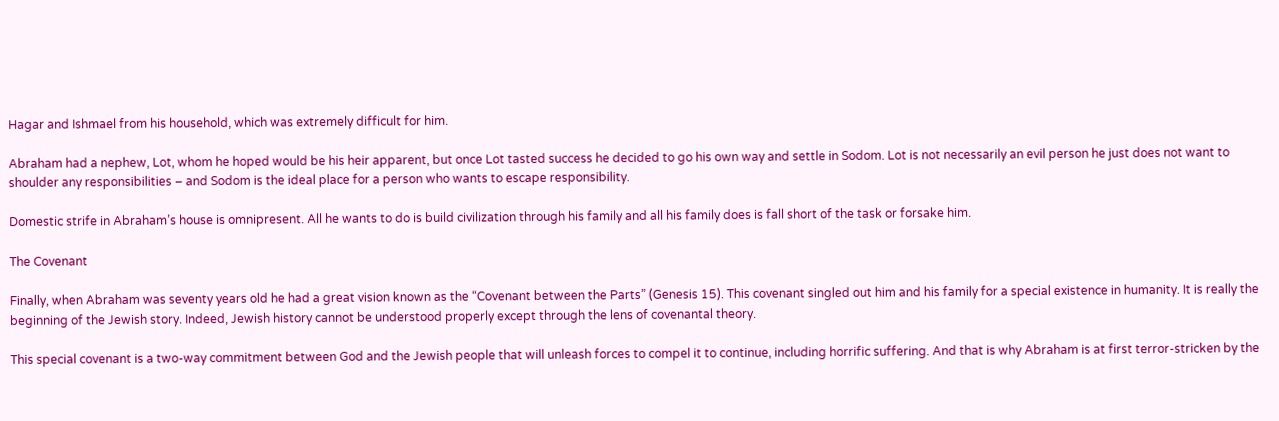Hagar and Ishmael from his household, which was extremely difficult for him.

Abraham had a nephew, Lot, whom he hoped would be his heir apparent, but once Lot tasted success he decided to go his own way and settle in Sodom. Lot is not necessarily an evil person he just does not want to shoulder any responsibilities – and Sodom is the ideal place for a person who wants to escape responsibility.

Domestic strife in Abraham’s house is omnipresent. All he wants to do is build civilization through his family and all his family does is fall short of the task or forsake him.

The Covenant

Finally, when Abraham was seventy years old he had a great vision known as the “Covenant between the Parts” (Genesis 15). This covenant singled out him and his family for a special existence in humanity. It is really the beginning of the Jewish story. Indeed, Jewish history cannot be understood properly except through the lens of covenantal theory.

This special covenant is a two-way commitment between God and the Jewish people that will unleash forces to compel it to continue, including horrific suffering. And that is why Abraham is at first terror-stricken by the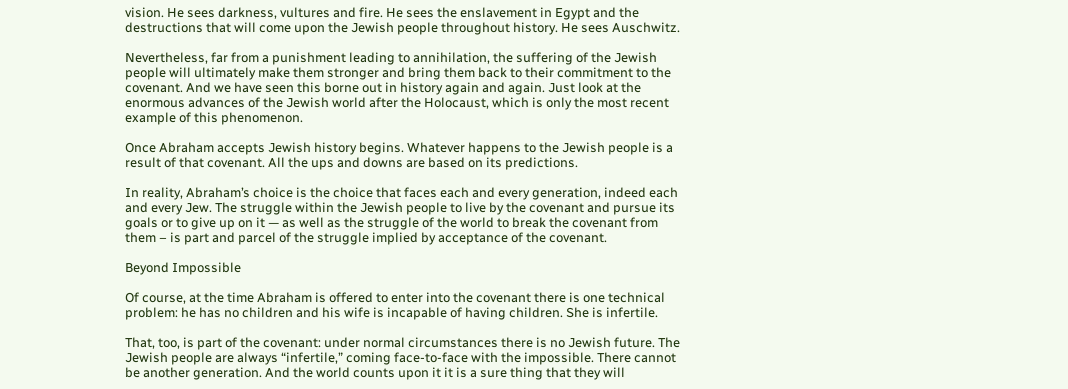vision. He sees darkness, vultures and fire. He sees the enslavement in Egypt and the destructions that will come upon the Jewish people throughout history. He sees Auschwitz.

Nevertheless, far from a punishment leading to annihilation, the suffering of the Jewish people will ultimately make them stronger and bring them back to their commitment to the covenant. And we have seen this borne out in history again and again. Just look at the enormous advances of the Jewish world after the Holocaust, which is only the most recent example of this phenomenon.

Once Abraham accepts Jewish history begins. Whatever happens to the Jewish people is a result of that covenant. All the ups and downs are based on its predictions.

In reality, Abraham’s choice is the choice that faces each and every generation, indeed each and every Jew. The struggle within the Jewish people to live by the covenant and pursue its goals or to give up on it — as well as the struggle of the world to break the covenant from them – is part and parcel of the struggle implied by acceptance of the covenant.

Beyond Impossible

Of course, at the time Abraham is offered to enter into the covenant there is one technical problem: he has no children and his wife is incapable of having children. She is infertile.

That, too, is part of the covenant: under normal circumstances there is no Jewish future. The Jewish people are always “infertile,” coming face-to-face with the impossible. There cannot be another generation. And the world counts upon it it is a sure thing that they will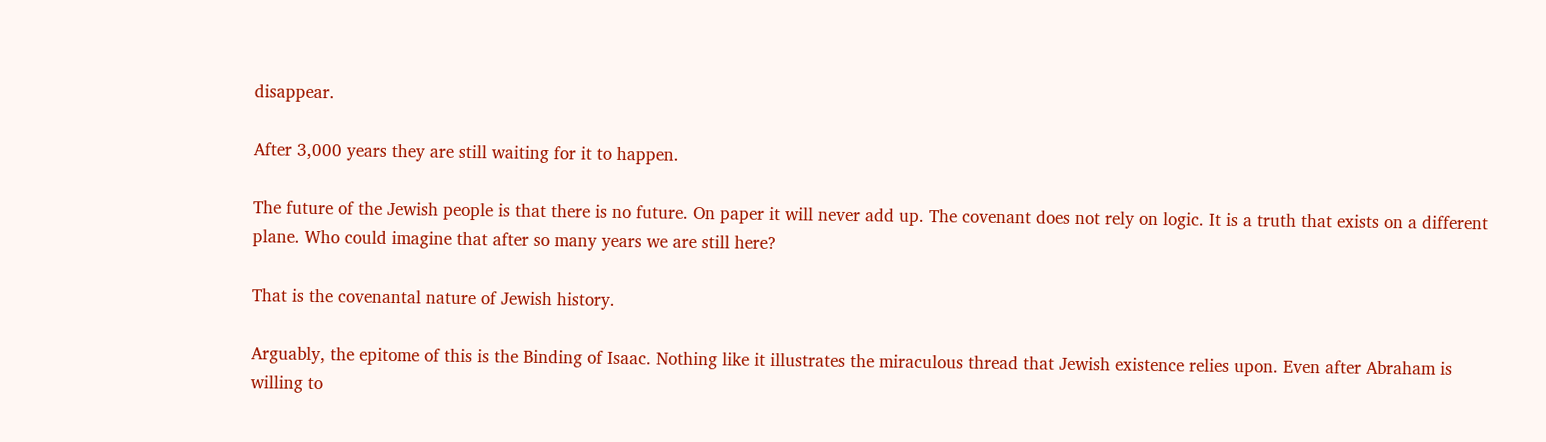disappear.

After 3,000 years they are still waiting for it to happen.

The future of the Jewish people is that there is no future. On paper it will never add up. The covenant does not rely on logic. It is a truth that exists on a different plane. Who could imagine that after so many years we are still here?

That is the covenantal nature of Jewish history.

Arguably, the epitome of this is the Binding of Isaac. Nothing like it illustrates the miraculous thread that Jewish existence relies upon. Even after Abraham is willing to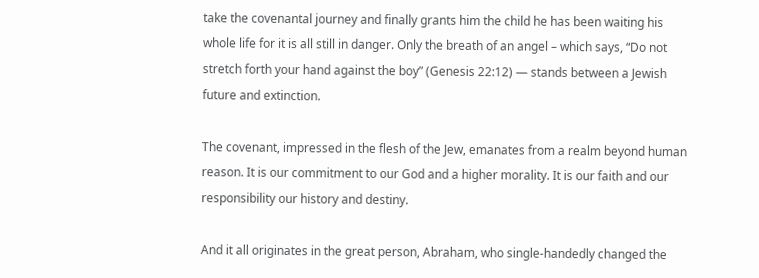take the covenantal journey and finally grants him the child he has been waiting his whole life for it is all still in danger. Only the breath of an angel – which says, “Do not stretch forth your hand against the boy” (Genesis 22:12) — stands between a Jewish future and extinction.

The covenant, impressed in the flesh of the Jew, emanates from a realm beyond human reason. It is our commitment to our God and a higher morality. It is our faith and our responsibility our history and destiny.

And it all originates in the great person, Abraham, who single-handedly changed the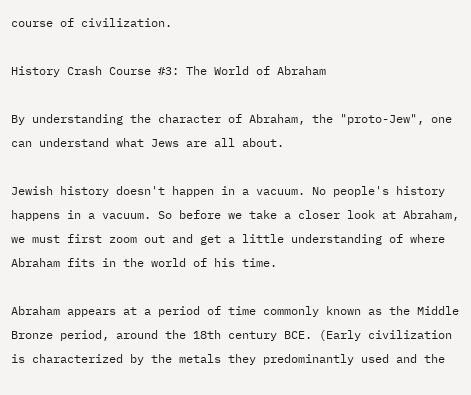course of civilization.

History Crash Course #3: The World of Abraham

By understanding the character of Abraham, the "proto-Jew", one can understand what Jews are all about.

Jewish history doesn't happen in a vacuum. No people's history happens in a vacuum. So before we take a closer look at Abraham, we must first zoom out and get a little understanding of where Abraham fits in the world of his time.

Abraham appears at a period of time commonly known as the Middle Bronze period, around the 18th century BCE. (Early civilization is characterized by the metals they predominantly used and the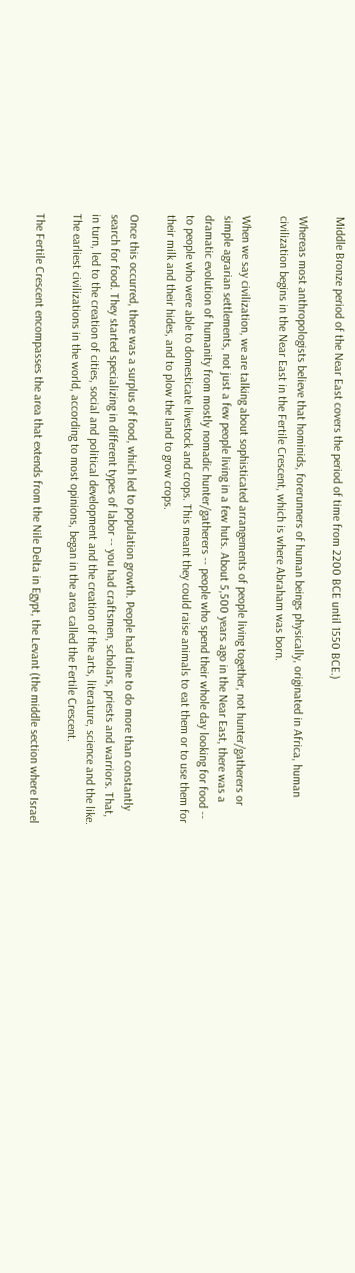Middle Bronze period of the Near East covers the period of time from 2200 BCE until 1550 BCE.)

Whereas most anthropologists believe that hominids, forerunners of human beings physically, originated in Africa, human civilization begins in the Near East in the Fertile Crescent, which is where Abraham was born.

When we say civilization, we are talking about sophisticated arrangements of people living together, not hunter/gatherers or simple agrarian settlements, not just a few people living in a few huts. About 5,500 years ago in the Near East, there was a dramatic evolution of humanity from mostly nomadic hunter/gatherers -- people who spend their whole day looking for food -- to people who were able to domesticate livestock and crops. This meant they could raise animals to eat them or to use them for their milk and their hides, and to plow the land to grow crops.

Once this occurred, there was a surplus of food, which led to population growth. People had time to do more than constantly search for food. They started specializing in different types of labor -- you had craftsmen, scholars, priests and warriors. That, in turn, led to the creation of cities, social and political development and the creation of the arts, literature, science and the like. The earliest civilizations in the world, according to most opinions, began in the area called the Fertile Crescent.

The Fertile Crescent encompasses the area that extends from the Nile Delta in Egypt, the Levant (the middle section where Israel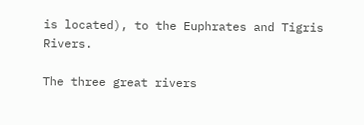is located), to the Euphrates and Tigris Rivers.

The three great rivers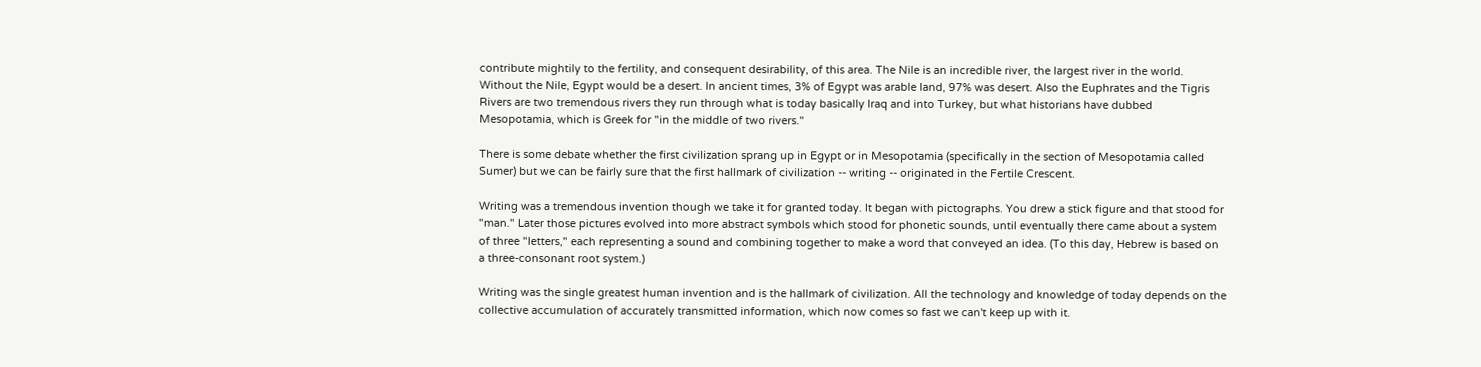contribute mightily to the fertility, and consequent desirability, of this area. The Nile is an incredible river, the largest river in the world. Without the Nile, Egypt would be a desert. In ancient times, 3% of Egypt was arable land, 97% was desert. Also the Euphrates and the Tigris Rivers are two tremendous rivers they run through what is today basically Iraq and into Turkey, but what historians have dubbed Mesopotamia, which is Greek for "in the middle of two rivers."

There is some debate whether the first civilization sprang up in Egypt or in Mesopotamia (specifically in the section of Mesopotamia called Sumer) but we can be fairly sure that the first hallmark of civilization -- writing -- originated in the Fertile Crescent.

Writing was a tremendous invention though we take it for granted today. It began with pictographs. You drew a stick figure and that stood for "man." Later those pictures evolved into more abstract symbols which stood for phonetic sounds, until eventually there came about a system of three "letters," each representing a sound and combining together to make a word that conveyed an idea. (To this day, Hebrew is based on a three-consonant root system.)

Writing was the single greatest human invention and is the hallmark of civilization. All the technology and knowledge of today depends on the collective accumulation of accurately transmitted information, which now comes so fast we can't keep up with it.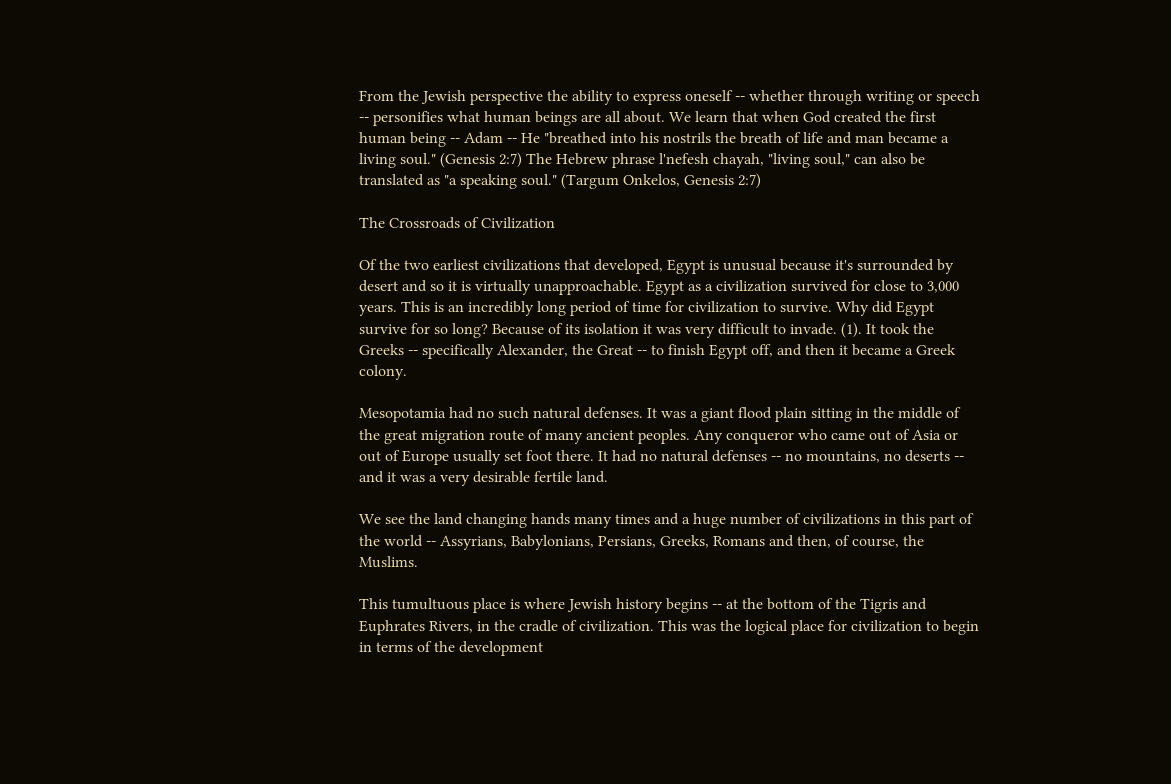From the Jewish perspective the ability to express oneself -- whether through writing or speech -- personifies what human beings are all about. We learn that when God created the first human being -- Adam -- He "breathed into his nostrils the breath of life and man became a living soul." (Genesis 2:7) The Hebrew phrase l'nefesh chayah, "living soul," can also be translated as "a speaking soul." (Targum Onkelos, Genesis 2:7)

The Crossroads of Civilization

Of the two earliest civilizations that developed, Egypt is unusual because it's surrounded by desert and so it is virtually unapproachable. Egypt as a civilization survived for close to 3,000 years. This is an incredibly long period of time for civilization to survive. Why did Egypt survive for so long? Because of its isolation it was very difficult to invade. (1). It took the Greeks -- specifically Alexander, the Great -- to finish Egypt off, and then it became a Greek colony.

Mesopotamia had no such natural defenses. It was a giant flood plain sitting in the middle of the great migration route of many ancient peoples. Any conqueror who came out of Asia or out of Europe usually set foot there. It had no natural defenses -- no mountains, no deserts -- and it was a very desirable fertile land.

We see the land changing hands many times and a huge number of civilizations in this part of the world -- Assyrians, Babylonians, Persians, Greeks, Romans and then, of course, the Muslims.

This tumultuous place is where Jewish history begins -- at the bottom of the Tigris and Euphrates Rivers, in the cradle of civilization. This was the logical place for civilization to begin in terms of the development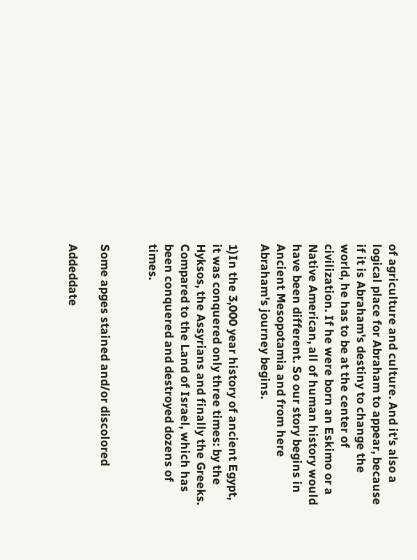of agriculture and culture. And it's also a logical place for Abraham to appear, because if it is Abraham's destiny to change the world, he has to be at the center of civilization. If he were born an Eskimo or a Native American, all of human history would have been different. So our story begins in Ancient Mesopotamia and from here Abraham's journey begins.

1)In the 3,000 year history of ancient Egypt, it was conquered only three times: by the Hyksos, the Assyrians and finally the Greeks. Compared to the Land of Israel, which has been conquered and destroyed dozens of times.


Some apges stained and/or discolored

Addeddate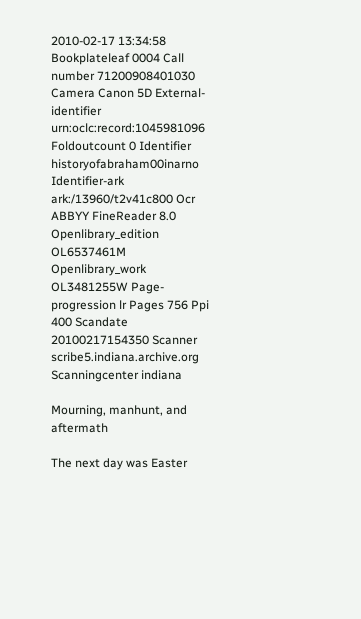2010-02-17 13:34:58 Bookplateleaf 0004 Call number 71200908401030 Camera Canon 5D External-identifier urn:oclc:record:1045981096 Foldoutcount 0 Identifier historyofabraham00inarno Identifier-ark ark:/13960/t2v41c800 Ocr ABBYY FineReader 8.0 Openlibrary_edition OL6537461M Openlibrary_work OL3481255W Page-progression lr Pages 756 Ppi 400 Scandate 20100217154350 Scanner scribe5.indiana.archive.org Scanningcenter indiana

Mourning, manhunt, and aftermath

The next day was Easter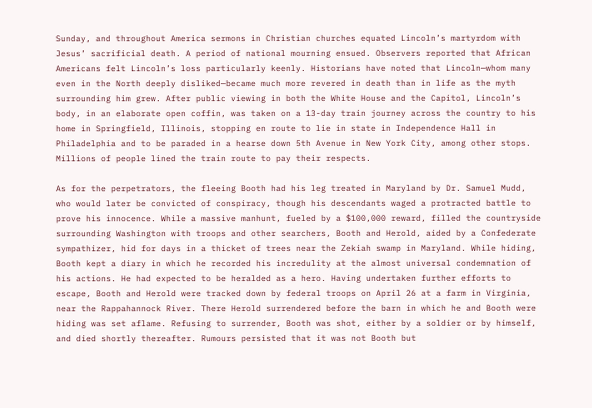Sunday, and throughout America sermons in Christian churches equated Lincoln’s martyrdom with Jesus’ sacrificial death. A period of national mourning ensued. Observers reported that African Americans felt Lincoln’s loss particularly keenly. Historians have noted that Lincoln—whom many even in the North deeply disliked—became much more revered in death than in life as the myth surrounding him grew. After public viewing in both the White House and the Capitol, Lincoln’s body, in an elaborate open coffin, was taken on a 13-day train journey across the country to his home in Springfield, Illinois, stopping en route to lie in state in Independence Hall in Philadelphia and to be paraded in a hearse down 5th Avenue in New York City, among other stops. Millions of people lined the train route to pay their respects.

As for the perpetrators, the fleeing Booth had his leg treated in Maryland by Dr. Samuel Mudd, who would later be convicted of conspiracy, though his descendants waged a protracted battle to prove his innocence. While a massive manhunt, fueled by a $100,000 reward, filled the countryside surrounding Washington with troops and other searchers, Booth and Herold, aided by a Confederate sympathizer, hid for days in a thicket of trees near the Zekiah swamp in Maryland. While hiding, Booth kept a diary in which he recorded his incredulity at the almost universal condemnation of his actions. He had expected to be heralded as a hero. Having undertaken further efforts to escape, Booth and Herold were tracked down by federal troops on April 26 at a farm in Virginia, near the Rappahannock River. There Herold surrendered before the barn in which he and Booth were hiding was set aflame. Refusing to surrender, Booth was shot, either by a soldier or by himself, and died shortly thereafter. Rumours persisted that it was not Booth but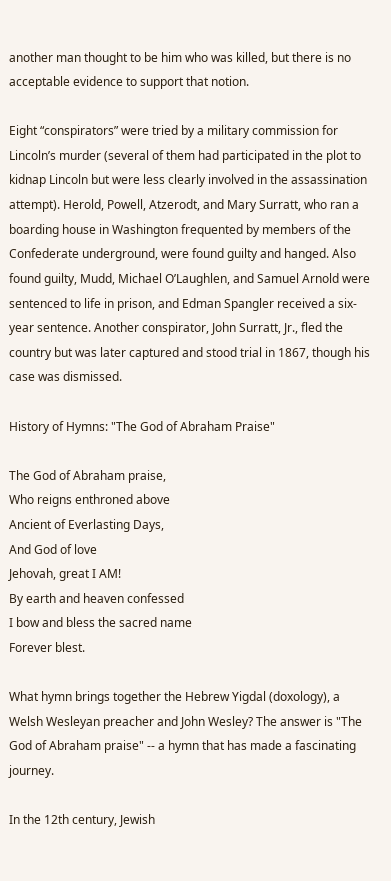another man thought to be him who was killed, but there is no acceptable evidence to support that notion.

Eight “conspirators” were tried by a military commission for Lincoln’s murder (several of them had participated in the plot to kidnap Lincoln but were less clearly involved in the assassination attempt). Herold, Powell, Atzerodt, and Mary Surratt, who ran a boarding house in Washington frequented by members of the Confederate underground, were found guilty and hanged. Also found guilty, Mudd, Michael O’Laughlen, and Samuel Arnold were sentenced to life in prison, and Edman Spangler received a six-year sentence. Another conspirator, John Surratt, Jr., fled the country but was later captured and stood trial in 1867, though his case was dismissed.

History of Hymns: "The God of Abraham Praise"

The God of Abraham praise,
Who reigns enthroned above
Ancient of Everlasting Days,
And God of love
Jehovah, great I AM!
By earth and heaven confessed
I bow and bless the sacred name
Forever blest.

What hymn brings together the Hebrew Yigdal (doxology), a Welsh Wesleyan preacher and John Wesley? The answer is "The God of Abraham praise" -- a hymn that has made a fascinating journey.

In the 12th century, Jewish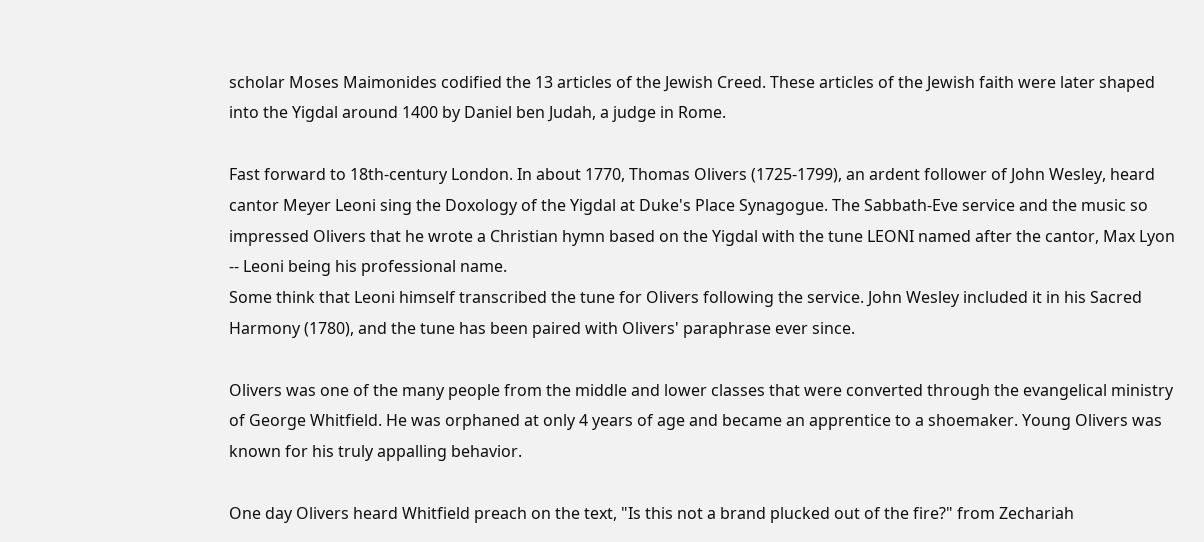scholar Moses Maimonides codified the 13 articles of the Jewish Creed. These articles of the Jewish faith were later shaped into the Yigdal around 1400 by Daniel ben Judah, a judge in Rome.

Fast forward to 18th-century London. In about 1770, Thomas Olivers (1725-1799), an ardent follower of John Wesley, heard cantor Meyer Leoni sing the Doxology of the Yigdal at Duke's Place Synagogue. The Sabbath-Eve service and the music so impressed Olivers that he wrote a Christian hymn based on the Yigdal with the tune LEONI named after the cantor, Max Lyon -- Leoni being his professional name.
Some think that Leoni himself transcribed the tune for Olivers following the service. John Wesley included it in his Sacred Harmony (1780), and the tune has been paired with Olivers' paraphrase ever since.

Olivers was one of the many people from the middle and lower classes that were converted through the evangelical ministry of George Whitfield. He was orphaned at only 4 years of age and became an apprentice to a shoemaker. Young Olivers was known for his truly appalling behavior.

One day Olivers heard Whitfield preach on the text, "Is this not a brand plucked out of the fire?" from Zechariah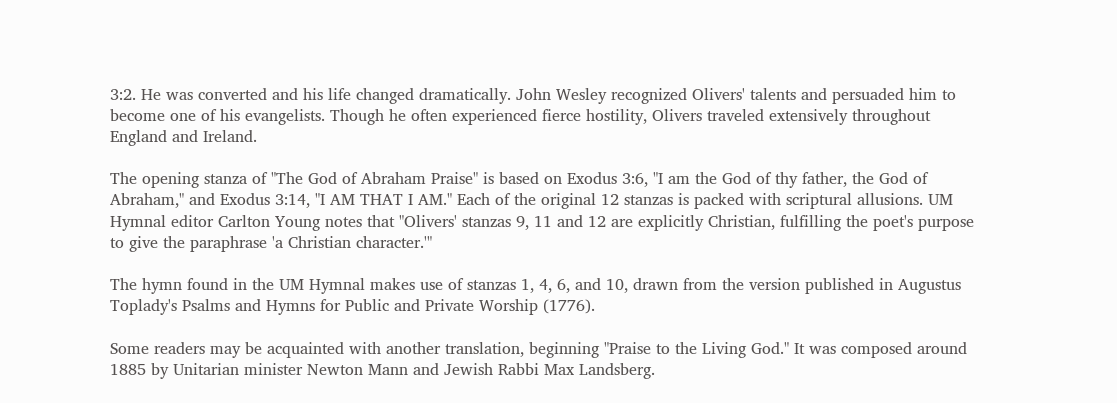3:2. He was converted and his life changed dramatically. John Wesley recognized Olivers' talents and persuaded him to become one of his evangelists. Though he often experienced fierce hostility, Olivers traveled extensively throughout England and Ireland.

The opening stanza of "The God of Abraham Praise" is based on Exodus 3:6, "I am the God of thy father, the God of Abraham," and Exodus 3:14, "I AM THAT I AM." Each of the original 12 stanzas is packed with scriptural allusions. UM Hymnal editor Carlton Young notes that "Olivers' stanzas 9, 11 and 12 are explicitly Christian, fulfilling the poet's purpose to give the paraphrase 'a Christian character.'"

The hymn found in the UM Hymnal makes use of stanzas 1, 4, 6, and 10, drawn from the version published in Augustus Toplady's Psalms and Hymns for Public and Private Worship (1776).

Some readers may be acquainted with another translation, beginning "Praise to the Living God." It was composed around 1885 by Unitarian minister Newton Mann and Jewish Rabbi Max Landsberg.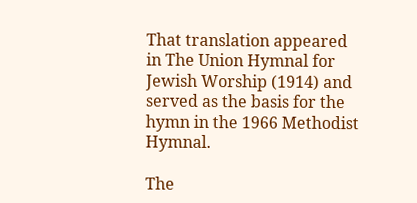That translation appeared in The Union Hymnal for Jewish Worship (1914) and served as the basis for the hymn in the 1966 Methodist Hymnal.

The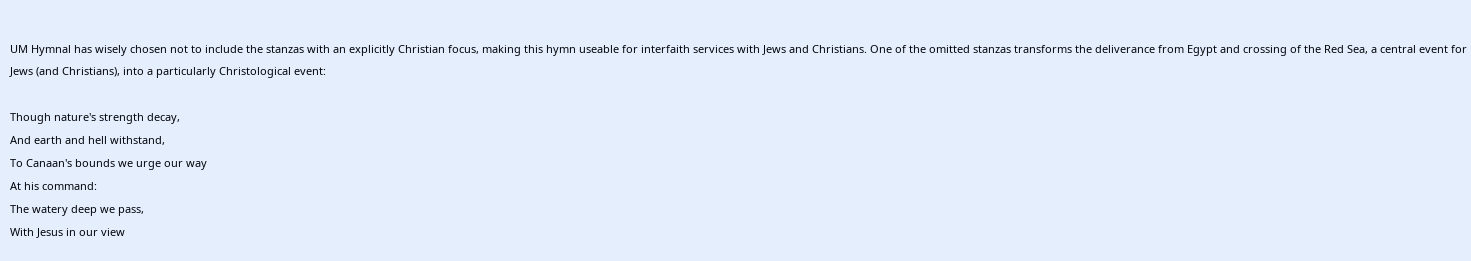UM Hymnal has wisely chosen not to include the stanzas with an explicitly Christian focus, making this hymn useable for interfaith services with Jews and Christians. One of the omitted stanzas transforms the deliverance from Egypt and crossing of the Red Sea, a central event for Jews (and Christians), into a particularly Christological event:

Though nature's strength decay,
And earth and hell withstand,
To Canaan's bounds we urge our way
At his command:
The watery deep we pass,
With Jesus in our view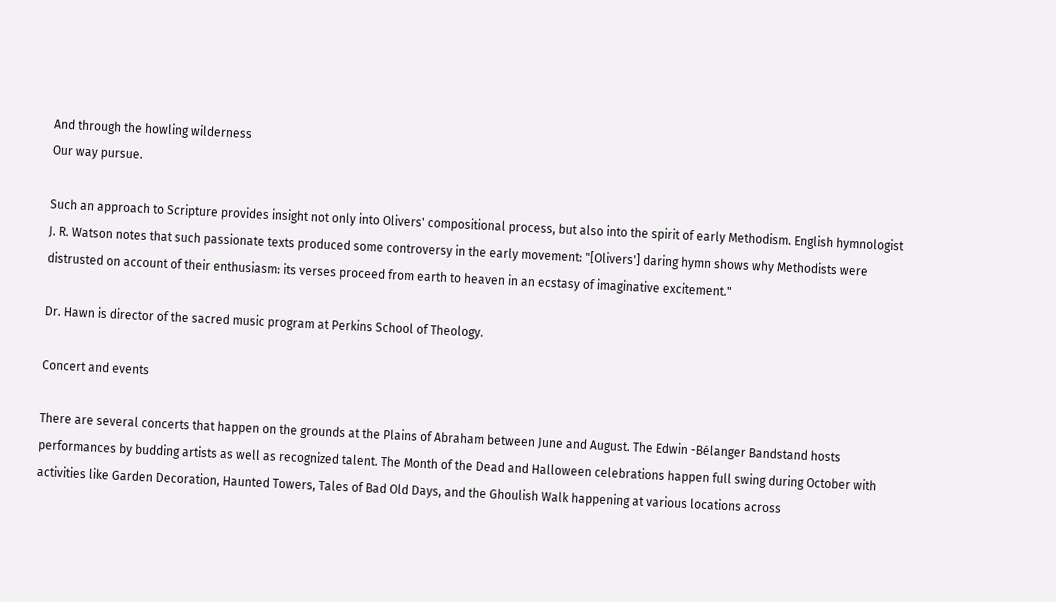And through the howling wilderness
Our way pursue.

Such an approach to Scripture provides insight not only into Olivers' compositional process, but also into the spirit of early Methodism. English hymnologist J. R. Watson notes that such passionate texts produced some controversy in the early movement: "[Olivers'] daring hymn shows why Methodists were distrusted on account of their enthusiasm: its verses proceed from earth to heaven in an ecstasy of imaginative excitement."

Dr. Hawn is director of the sacred music program at Perkins School of Theology.

Concert and events

There are several concerts that happen on the grounds at the Plains of Abraham between June and August. The Edwin -Bélanger Bandstand hosts performances by budding artists as well as recognized talent. The Month of the Dead and Halloween celebrations happen full swing during October with activities like Garden Decoration, Haunted Towers, Tales of Bad Old Days, and the Ghoulish Walk happening at various locations across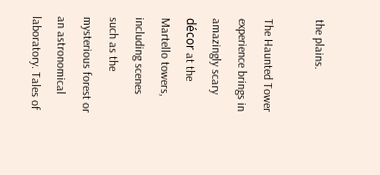the plains.

The Haunted Tower experience brings in amazingly scary décor at the Martello towers, including scenes such as the mysterious forest or an astronomical laboratory. Tales of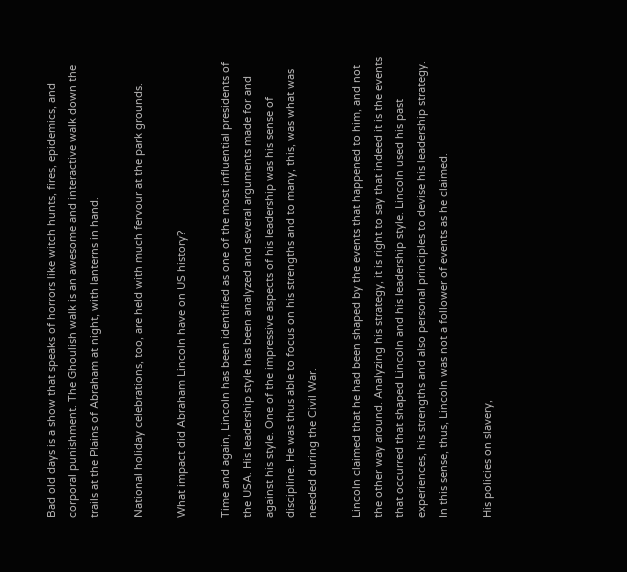Bad old days is a show that speaks of horrors like witch hunts, fires, epidemics, and corporal punishment. The Ghoulish walk is an awesome and interactive walk down the trails at the Plains of Abraham at night, with lanterns in hand.

National holiday celebrations, too, are held with much fervour at the park grounds.

What impact did Abraham Lincoln have on US history?

Time and again, Lincoln has been identified as one of the most influential presidents of the USA. His leadership style has been analyzed and several arguments made for and against his style. One of the impressive aspects of his leadership was his sense of discipline. He was thus able to focus on his strengths and to many, this, was what was needed during the Civil War.

Lincoln claimed that he had been shaped by the events that happened to him, and not the other way around. Analyzing his strategy, it is right to say that indeed it is the events that occurred that shaped Lincoln and his leadership style. Lincoln used his past experiences, his strengths and also personal principles to devise his leadership strategy. In this sense, thus, Lincoln was not a follower of events as he claimed.

His policies on slavery,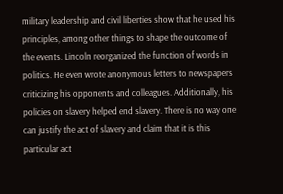military leadership and civil liberties show that he used his principles, among other things to shape the outcome of the events. Lincoln reorganized the function of words in politics. He even wrote anonymous letters to newspapers criticizing his opponents and colleagues. Additionally, his policies on slavery helped end slavery. There is no way one can justify the act of slavery and claim that it is this particular act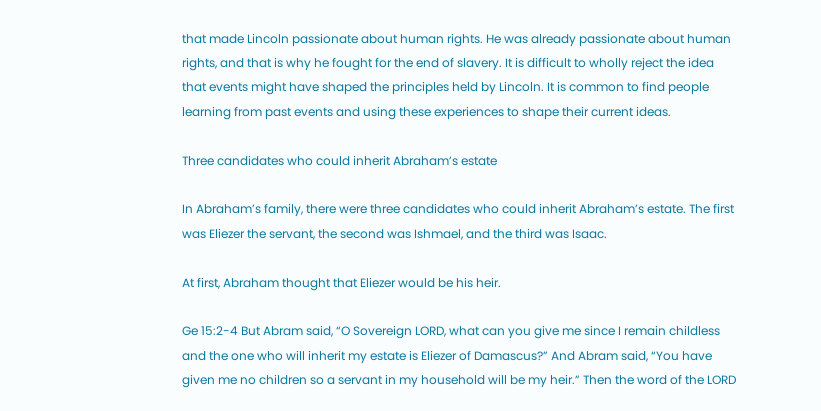that made Lincoln passionate about human rights. He was already passionate about human rights, and that is why he fought for the end of slavery. It is difficult to wholly reject the idea that events might have shaped the principles held by Lincoln. It is common to find people learning from past events and using these experiences to shape their current ideas.

Three candidates who could inherit Abraham’s estate

In Abraham’s family, there were three candidates who could inherit Abraham’s estate. The first was Eliezer the servant, the second was Ishmael, and the third was Isaac.

At first, Abraham thought that Eliezer would be his heir.

Ge 15:2-4 But Abram said, “O Sovereign LORD, what can you give me since I remain childless and the one who will inherit my estate is Eliezer of Damascus?” And Abram said, “You have given me no children so a servant in my household will be my heir.” Then the word of the LORD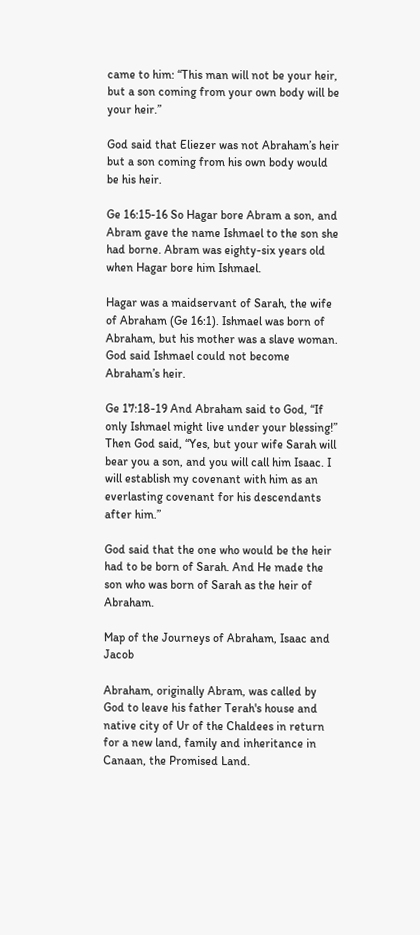came to him: “This man will not be your heir, but a son coming from your own body will be your heir.”

God said that Eliezer was not Abraham’s heir but a son coming from his own body would be his heir.

Ge 16:15-16 So Hagar bore Abram a son, and Abram gave the name Ishmael to the son she had borne. Abram was eighty-six years old when Hagar bore him Ishmael.

Hagar was a maidservant of Sarah, the wife of Abraham (Ge 16:1). Ishmael was born of Abraham, but his mother was a slave woman. God said Ishmael could not become Abraham’s heir.

Ge 17:18-19 And Abraham said to God, “If only Ishmael might live under your blessing!” Then God said, “Yes, but your wife Sarah will bear you a son, and you will call him Isaac. I will establish my covenant with him as an everlasting covenant for his descendants after him.”

God said that the one who would be the heir had to be born of Sarah. And He made the son who was born of Sarah as the heir of Abraham.

Map of the Journeys of Abraham, Isaac and Jacob

Abraham, originally Abram, was called by God to leave his father Terah's house and native city of Ur of the Chaldees in return for a new land, family and inheritance in Canaan, the Promised Land.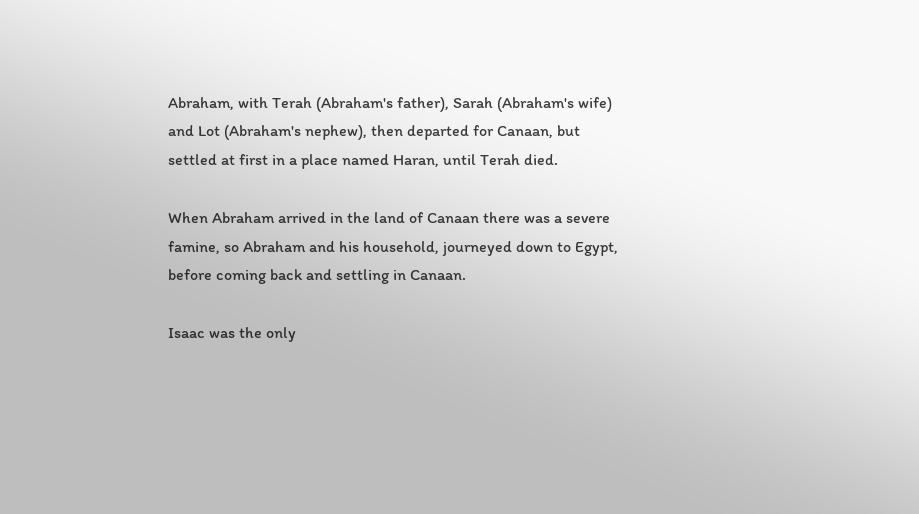Abraham, with Terah (Abraham's father), Sarah (Abraham's wife) and Lot (Abraham's nephew), then departed for Canaan, but settled at first in a place named Haran, until Terah died.

When Abraham arrived in the land of Canaan there was a severe famine, so Abraham and his household, journeyed down to Egypt, before coming back and settling in Canaan.

Isaac was the only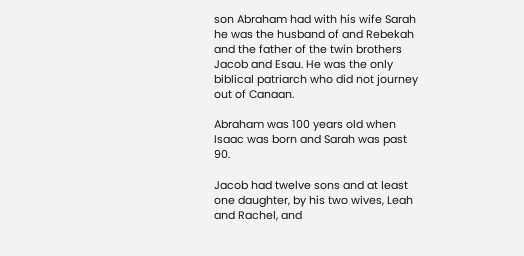son Abraham had with his wife Sarah he was the husband of and Rebekah and the father of the twin brothers Jacob and Esau. He was the only biblical patriarch who did not journey out of Canaan.

Abraham was 100 years old when Isaac was born and Sarah was past 90.

Jacob had twelve sons and at least one daughter, by his two wives, Leah and Rachel, and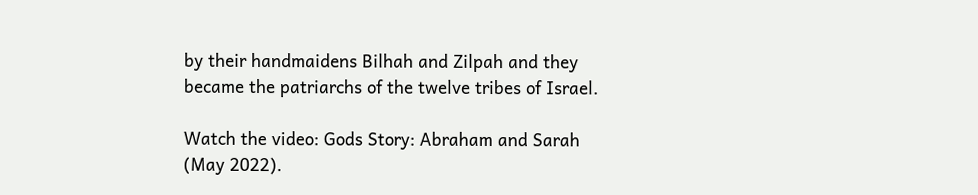by their handmaidens Bilhah and Zilpah and they became the patriarchs of the twelve tribes of Israel.

Watch the video: Gods Story: Abraham and Sarah (May 2022).